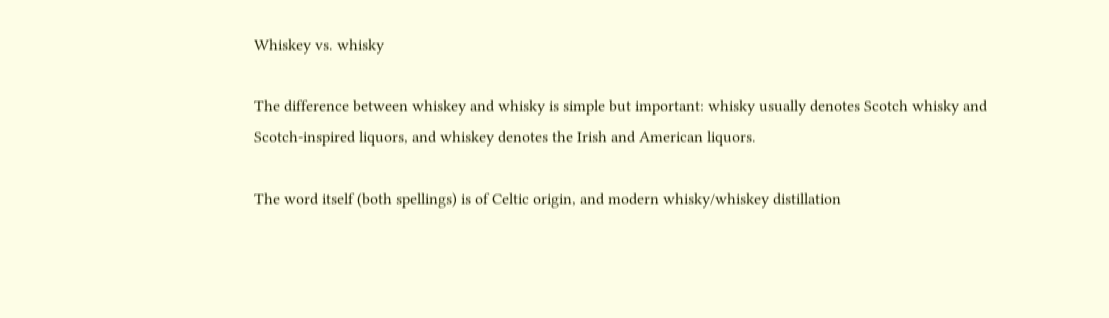Whiskey vs. whisky

The difference between whiskey and whisky is simple but important: whisky usually denotes Scotch whisky and Scotch-inspired liquors, and whiskey denotes the Irish and American liquors.

The word itself (both spellings) is of Celtic origin, and modern whisky/whiskey distillation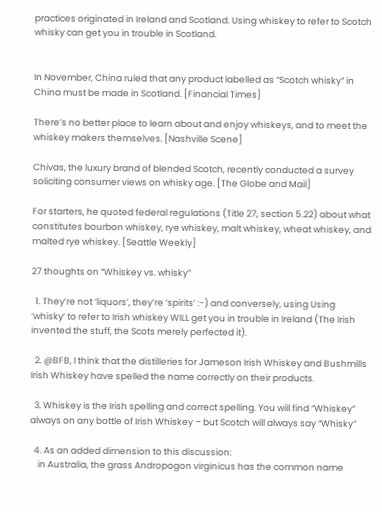practices originated in Ireland and Scotland. Using whiskey to refer to Scotch whisky can get you in trouble in Scotland.


In November, China ruled that any product labelled as “Scotch whisky” in China must be made in Scotland. [Financial Times]

There’s no better place to learn about and enjoy whiskeys, and to meet the whiskey makers themselves. [Nashville Scene]

Chivas, the luxury brand of blended Scotch, recently conducted a survey soliciting consumer views on whisky age. [The Globe and Mail]

For starters, he quoted federal regulations (Title 27, section 5.22) about what constitutes bourbon whiskey, rye whiskey, malt whiskey, wheat whiskey, and malted rye whiskey. [Seattle Weekly]

27 thoughts on “Whiskey vs. whisky”

  1. They’re not ‘liquors’, they’re ‘spirits’ :-) and conversely, using Using ‘whisky’ to refer to Irish whiskey WILL get you in trouble in Ireland (The Irish invented the stuff, the Scots merely perfected it).

  2. @BFB, I think that the distilleries for Jameson Irish Whiskey and Bushmills Irish Whiskey have spelled the name correctly on their products.

  3. Whiskey is the Irish spelling and correct spelling. You will find “Whiskey” always on any bottle of Irish Whiskey – but Scotch will always say “Whisky”

  4. As an added dimension to this discussion:
    in Australia, the grass Andropogon virginicus has the common name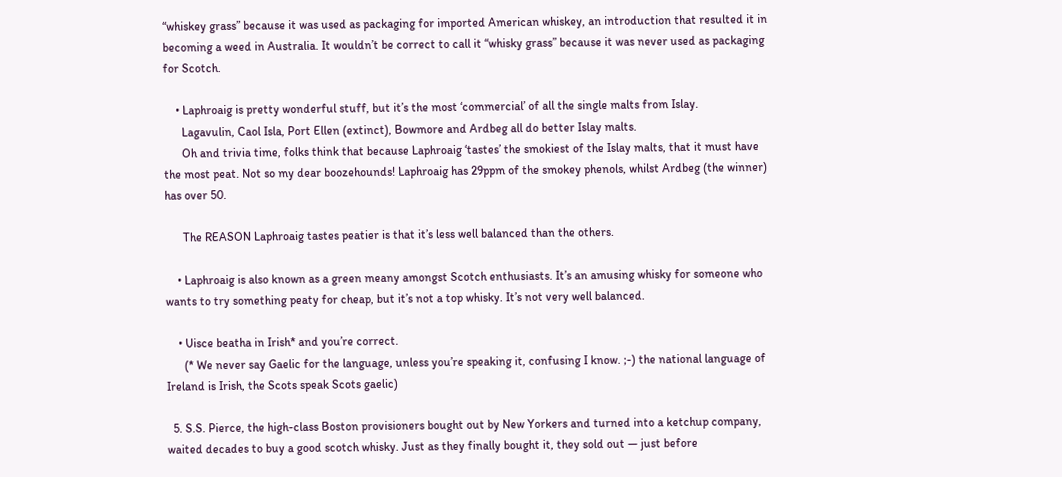“whiskey grass” because it was used as packaging for imported American whiskey, an introduction that resulted it in becoming a weed in Australia. It wouldn’t be correct to call it “whisky grass” because it was never used as packaging for Scotch.

    • Laphroaig is pretty wonderful stuff, but it’s the most ‘commercial’ of all the single malts from Islay.
      Lagavulin, Caol Isla, Port Ellen (extinct), Bowmore and Ardbeg all do better Islay malts.
      Oh and trivia time, folks think that because Laphroaig ‘tastes’ the smokiest of the Islay malts, that it must have the most peat. Not so my dear boozehounds! Laphroaig has 29ppm of the smokey phenols, whilst Ardbeg (the winner) has over 50.

      The REASON Laphroaig tastes peatier is that it’s less well balanced than the others.

    • Laphroaig is also known as a green meany amongst Scotch enthusiasts. It’s an amusing whisky for someone who wants to try something peaty for cheap, but it’s not a top whisky. It’s not very well balanced.

    • Uisce beatha in Irish* and you’re correct.
      (* We never say Gaelic for the language, unless you’re speaking it, confusing I know. ;-) the national language of Ireland is Irish, the Scots speak Scots gaelic)

  5. S.S. Pierce, the high-class Boston provisioners bought out by New Yorkers and turned into a ketchup company, waited decades to buy a good scotch whisky. Just as they finally bought it, they sold out — just before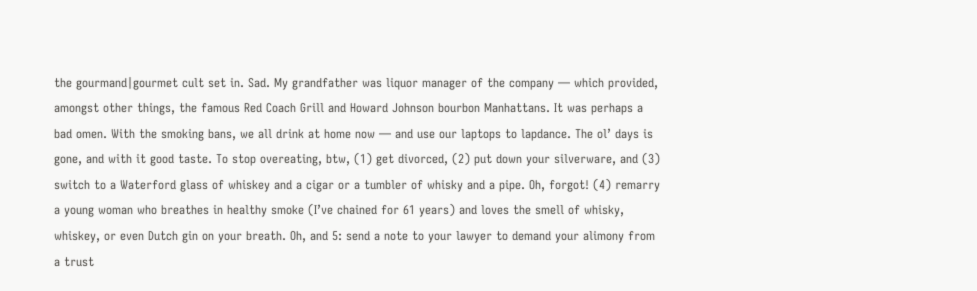the gourmand|gourmet cult set in. Sad. My grandfather was liquor manager of the company — which provided, amongst other things, the famous Red Coach Grill and Howard Johnson bourbon Manhattans. It was perhaps a bad omen. With the smoking bans, we all drink at home now — and use our laptops to lapdance. The ol’ days is gone, and with it good taste. To stop overeating, btw, (1) get divorced, (2) put down your silverware, and (3) switch to a Waterford glass of whiskey and a cigar or a tumbler of whisky and a pipe. Oh, forgot! (4) remarry a young woman who breathes in healthy smoke (I’ve chained for 61 years) and loves the smell of whisky, whiskey, or even Dutch gin on your breath. Oh, and 5: send a note to your lawyer to demand your alimony from a trust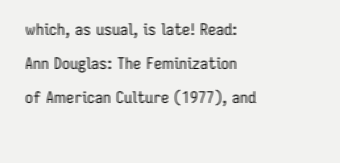which, as usual, is late! Read: Ann Douglas: The Feminization of American Culture (1977), and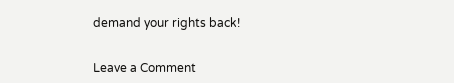demand your rights back!


Leave a Comment